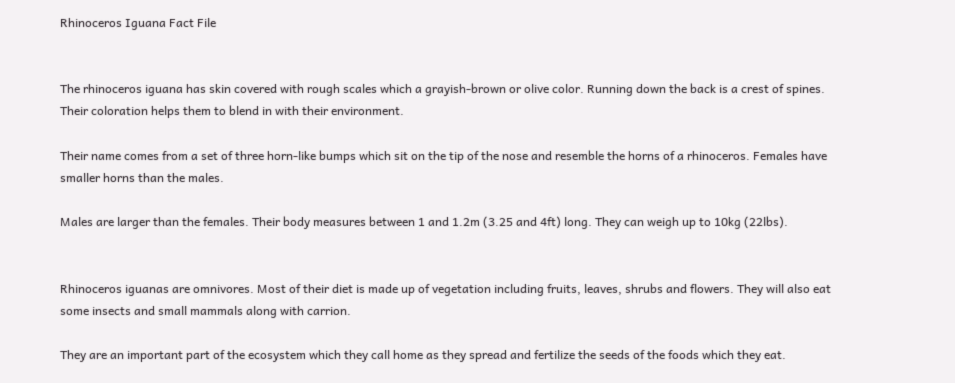Rhinoceros Iguana Fact File


The rhinoceros iguana has skin covered with rough scales which a grayish-brown or olive color. Running down the back is a crest of spines. Their coloration helps them to blend in with their environment.

Their name comes from a set of three horn-like bumps which sit on the tip of the nose and resemble the horns of a rhinoceros. Females have smaller horns than the males.

Males are larger than the females. Their body measures between 1 and 1.2m (3.25 and 4ft) long. They can weigh up to 10kg (22lbs).


Rhinoceros iguanas are omnivores. Most of their diet is made up of vegetation including fruits, leaves, shrubs and flowers. They will also eat some insects and small mammals along with carrion.

They are an important part of the ecosystem which they call home as they spread and fertilize the seeds of the foods which they eat.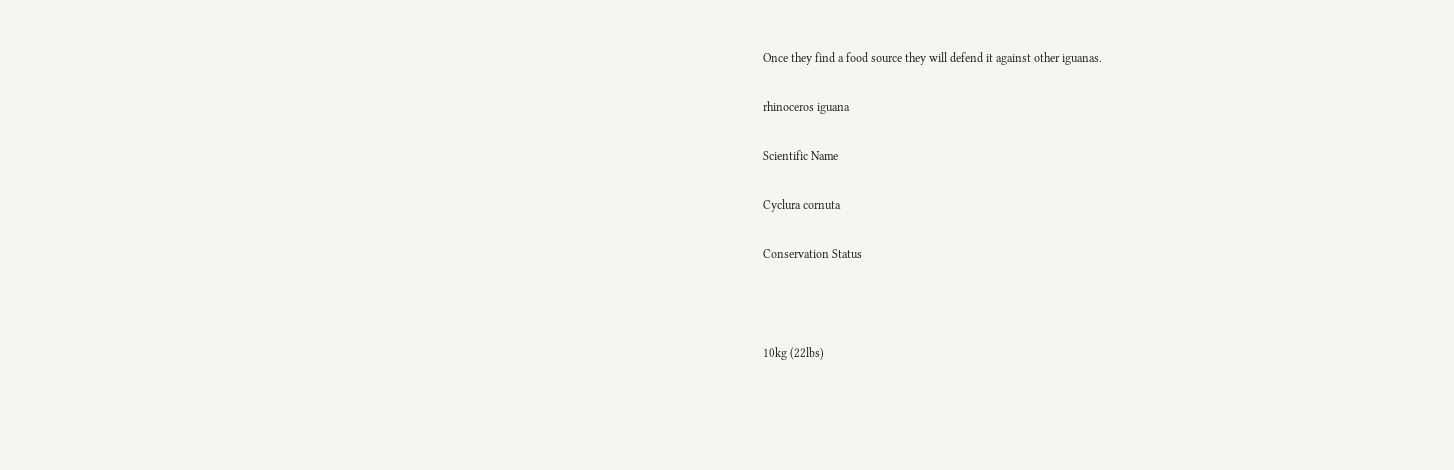Once they find a food source they will defend it against other iguanas.

rhinoceros iguana

Scientific Name

Cyclura cornuta

Conservation Status



10kg (22lbs)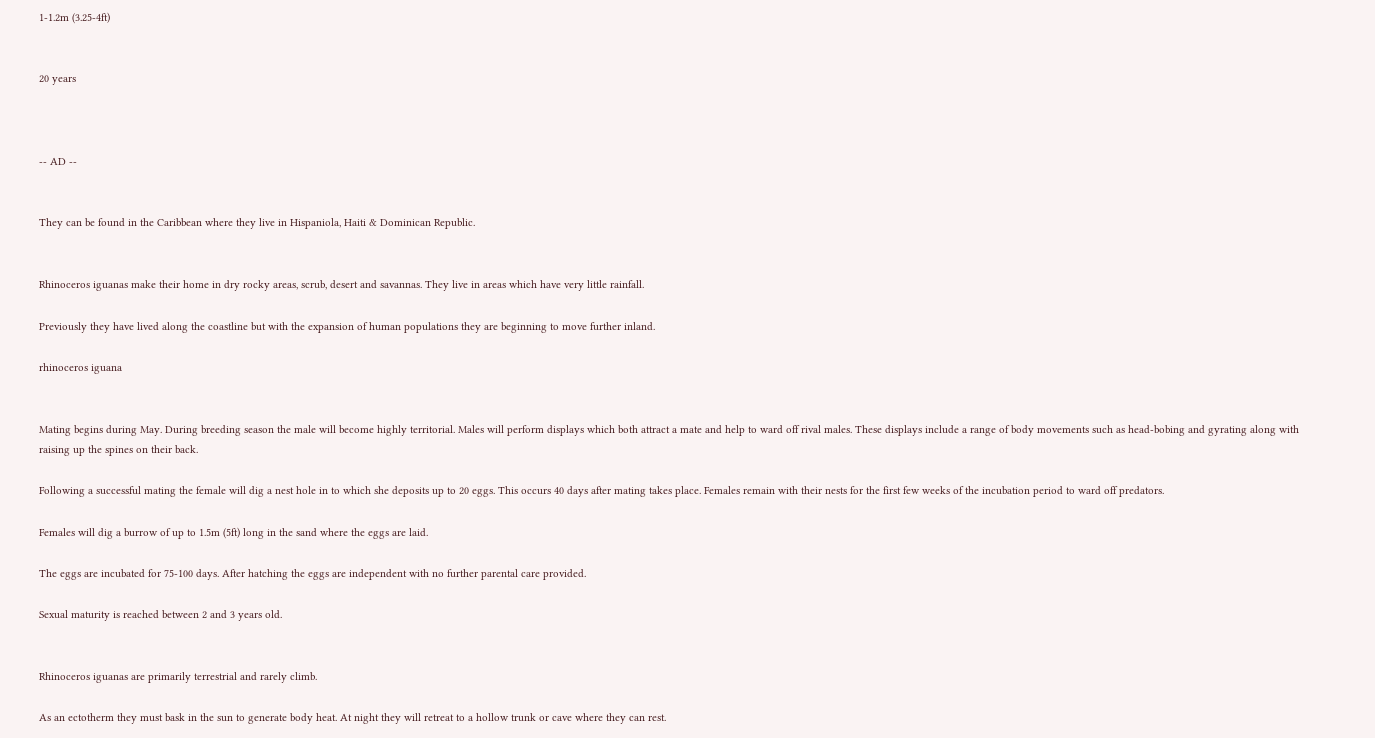1-1.2m (3.25-4ft)


20 years



-- AD --


They can be found in the Caribbean where they live in Hispaniola, Haiti & Dominican Republic.


Rhinoceros iguanas make their home in dry rocky areas, scrub, desert and savannas. They live in areas which have very little rainfall.

Previously they have lived along the coastline but with the expansion of human populations they are beginning to move further inland.

rhinoceros iguana


Mating begins during May. During breeding season the male will become highly territorial. Males will perform displays which both attract a mate and help to ward off rival males. These displays include a range of body movements such as head-bobing and gyrating along with raising up the spines on their back.

Following a successful mating the female will dig a nest hole in to which she deposits up to 20 eggs. This occurs 40 days after mating takes place. Females remain with their nests for the first few weeks of the incubation period to ward off predators.

Females will dig a burrow of up to 1.5m (5ft) long in the sand where the eggs are laid.

The eggs are incubated for 75-100 days. After hatching the eggs are independent with no further parental care provided.

Sexual maturity is reached between 2 and 3 years old.


Rhinoceros iguanas are primarily terrestrial and rarely climb.

As an ectotherm they must bask in the sun to generate body heat. At night they will retreat to a hollow trunk or cave where they can rest.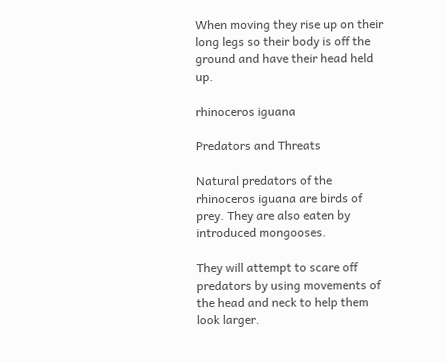When moving they rise up on their long legs so their body is off the ground and have their head held up.

rhinoceros iguana

Predators and Threats

Natural predators of the rhinoceros iguana are birds of prey. They are also eaten by introduced mongooses.

They will attempt to scare off predators by using movements of the head and neck to help them look larger.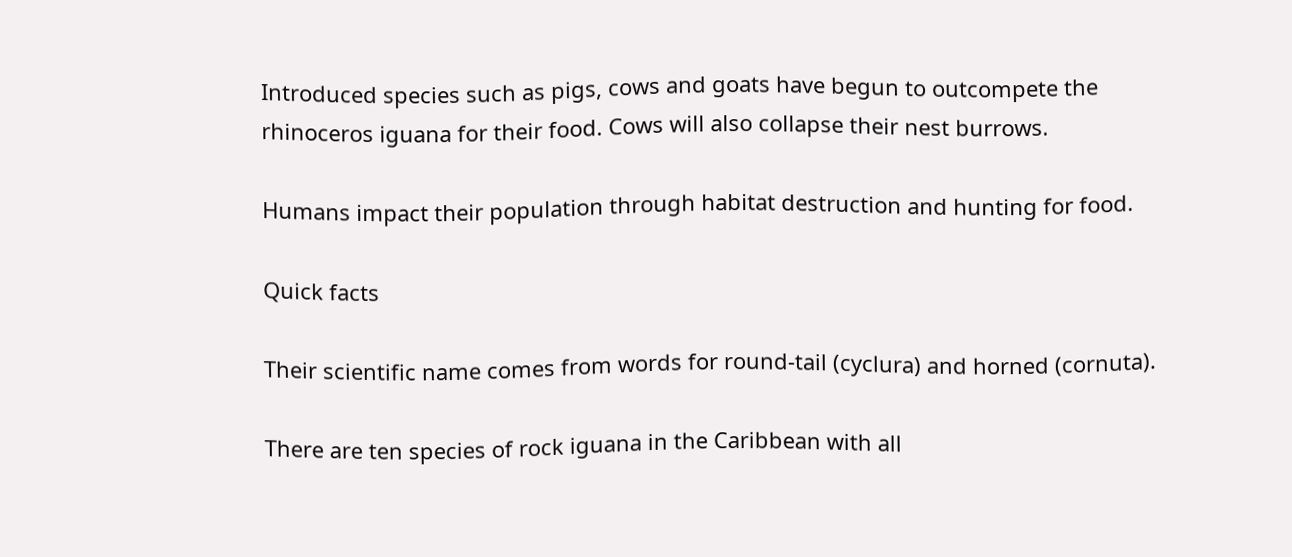Introduced species such as pigs, cows and goats have begun to outcompete the rhinoceros iguana for their food. Cows will also collapse their nest burrows.

Humans impact their population through habitat destruction and hunting for food.

Quick facts

Their scientific name comes from words for round-tail (cyclura) and horned (cornuta).

There are ten species of rock iguana in the Caribbean with all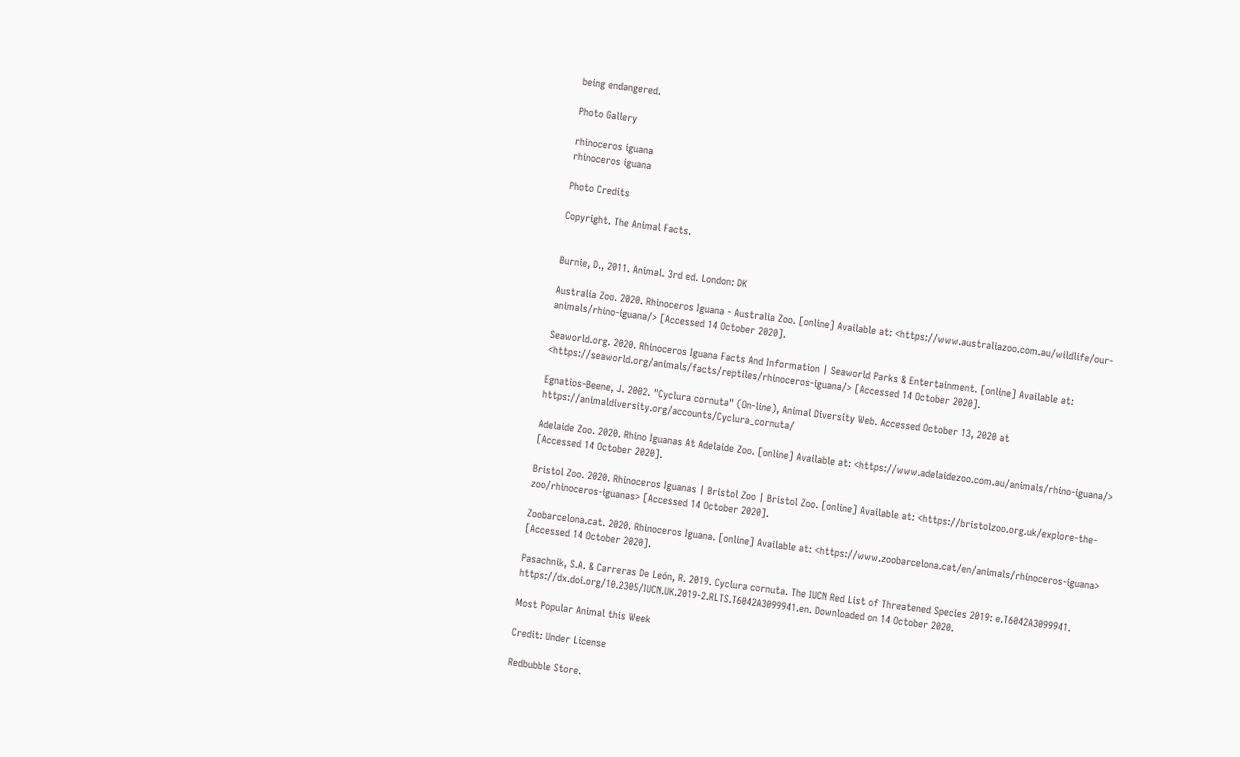being endangered.

Photo Gallery

rhinoceros iguana
rhinoceros iguana

Photo Credits

Copyright. The Animal Facts.


Burnie, D., 2011. Animal. 3rd ed. London: DK

Australia Zoo. 2020. Rhinoceros Iguana - Australia Zoo. [online] Available at: <https://www.australiazoo.com.au/wildlife/our-animals/rhino-iguana/> [Accessed 14 October 2020].

Seaworld.org. 2020. Rhinoceros Iguana Facts And Information | Seaworld Parks & Entertainment. [online] Available at: <https://seaworld.org/animals/facts/reptiles/rhinoceros-iguana/> [Accessed 14 October 2020].

Egnatios-Beene, J. 2002. "Cyclura cornuta" (On-line), Animal Diversity Web. Accessed October 13, 2020 at https://animaldiversity.org/accounts/Cyclura_cornuta/

Adelaide Zoo. 2020. Rhino Iguanas At Adelaide Zoo. [online] Available at: <https://www.adelaidezoo.com.au/animals/rhino-iguana/> [Accessed 14 October 2020].

Bristol Zoo. 2020. Rhinoceros Iguanas | Bristol Zoo | Bristol Zoo. [online] Available at: <https://bristolzoo.org.uk/explore-the-zoo/rhinoceros-iguanas> [Accessed 14 October 2020].

Zoobarcelona.cat. 2020. Rhinoceros Iguana. [online] Available at: <https://www.zoobarcelona.cat/en/animals/rhinoceros-iguana> [Accessed 14 October 2020].

Pasachnik, S.A. & Carreras De León, R. 2019. Cyclura cornuta. The IUCN Red List of Threatened Species 2019: e.T6042A3099941. https://dx.doi.org/10.2305/IUCN.UK.2019-2.RLTS.T6042A3099941.en. Downloaded on 14 October 2020.

Most Popular Animal this Week

Credit: Under License

Redbubble Store.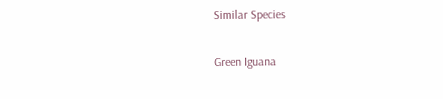Similar Species

Green Iguana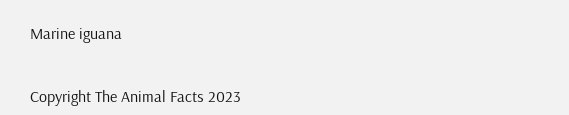Marine iguana


Copyright The Animal Facts 2023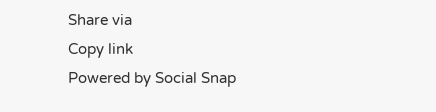Share via
Copy link
Powered by Social Snap